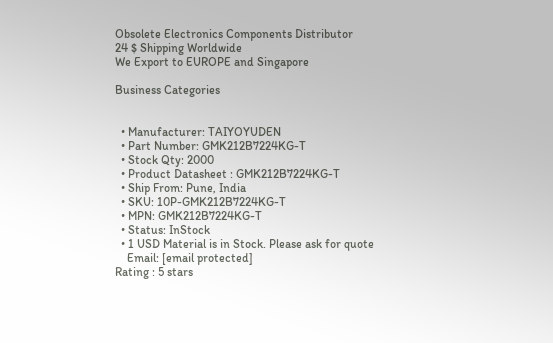Obsolete Electronics Components Distributor
24 $ Shipping Worldwide
We Export to EUROPE and Singapore

Business Categories


  • Manufacturer: TAIYOYUDEN
  • Part Number: GMK212B7224KG-T
  • Stock Qty: 2000
  • Product Datasheet : GMK212B7224KG-T
  • Ship From: Pune, India
  • SKU: 10P-GMK212B7224KG-T
  • MPN: GMK212B7224KG-T
  • Status: InStock
  • 1 USD Material is in Stock. Please ask for quote
    Email: [email protected]
Rating : 5 stars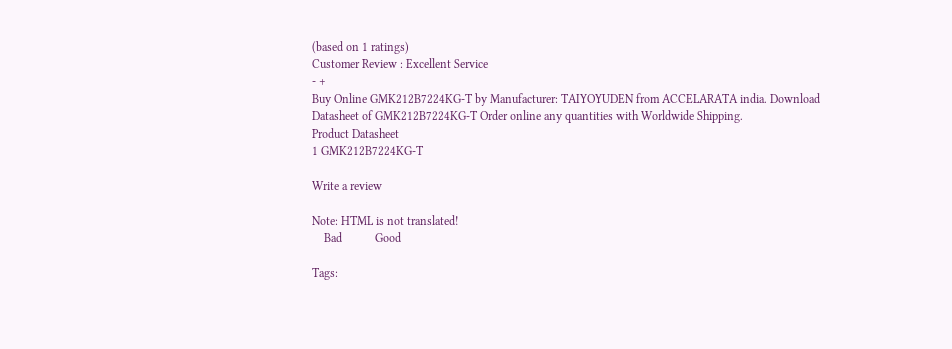(based on 1 ratings)
Customer Review : Excellent Service
- +
Buy Online GMK212B7224KG-T by Manufacturer: TAIYOYUDEN from ACCELARATA india. Download Datasheet of GMK212B7224KG-T Order online any quantities with Worldwide Shipping.
Product Datasheet
1 GMK212B7224KG-T

Write a review

Note: HTML is not translated!
    Bad           Good

Tags: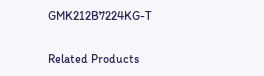GMK212B7224KG-T

Related Products